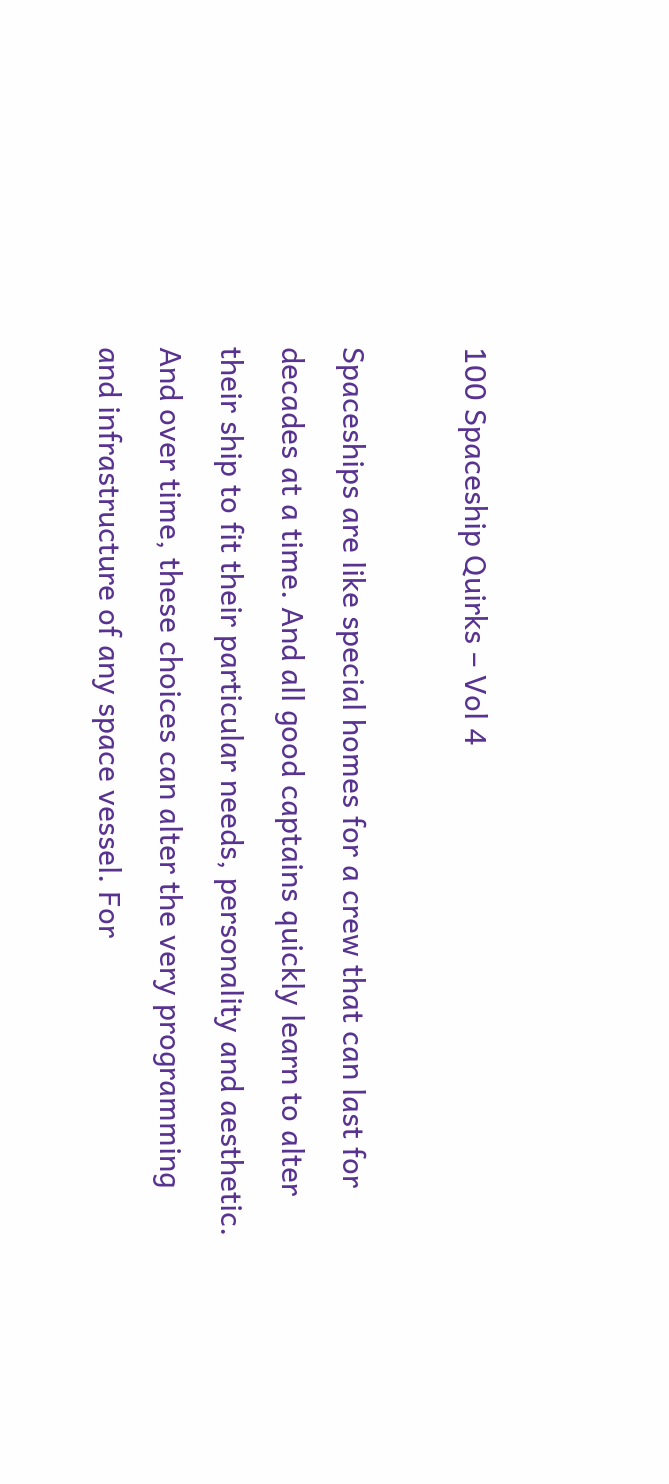100 Spaceship Quirks – Vol 4

Spaceships are like special homes for a crew that can last for decades at a time. And all good captains quickly learn to alter their ship to fit their particular needs, personality and aesthetic. And over time, these choices can alter the very programming and infrastructure of any space vessel. For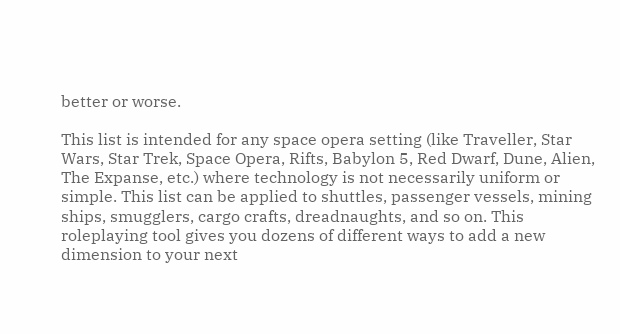better or worse.

This list is intended for any space opera setting (like Traveller, Star Wars, Star Trek, Space Opera, Rifts, Babylon 5, Red Dwarf, Dune, Alien, The Expanse, etc.) where technology is not necessarily uniform or simple. This list can be applied to shuttles, passenger vessels, mining ships, smugglers, cargo crafts, dreadnaughts, and so on. This roleplaying tool gives you dozens of different ways to add a new dimension to your next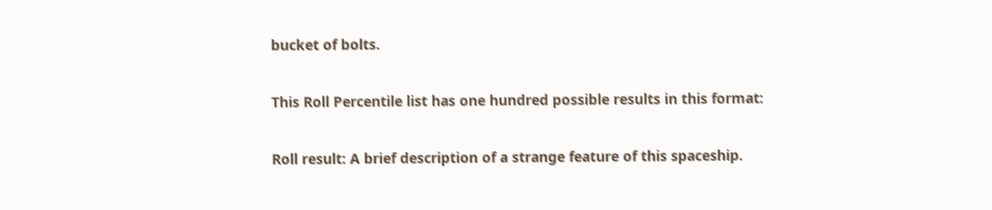bucket of bolts.

This Roll Percentile list has one hundred possible results in this format:

Roll result: A brief description of a strange feature of this spaceship.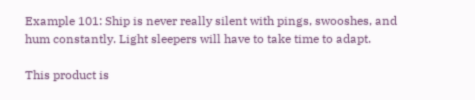Example 101: Ship is never really silent with pings, swooshes, and hum constantly. Light sleepers will have to take time to adapt.

This product is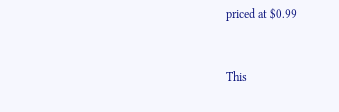priced at $0.99


This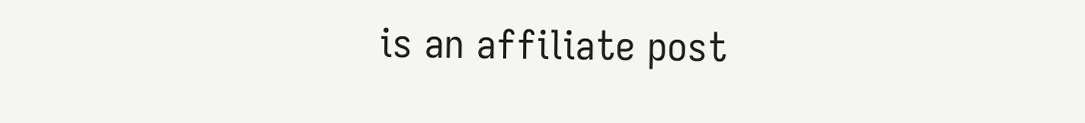is an affiliate post